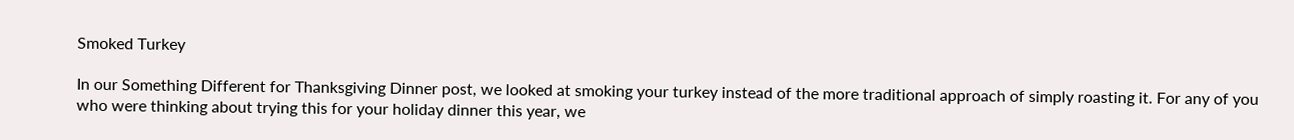Smoked Turkey

In our Something Different for Thanksgiving Dinner post, we looked at smoking your turkey instead of the more traditional approach of simply roasting it. For any of you who were thinking about trying this for your holiday dinner this year, we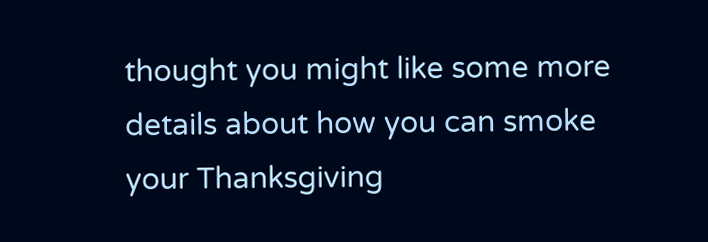thought you might like some more details about how you can smoke your Thanksgiving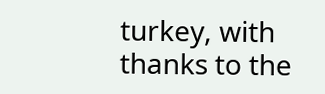turkey, with thanks to the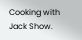Cooking with Jack Show.